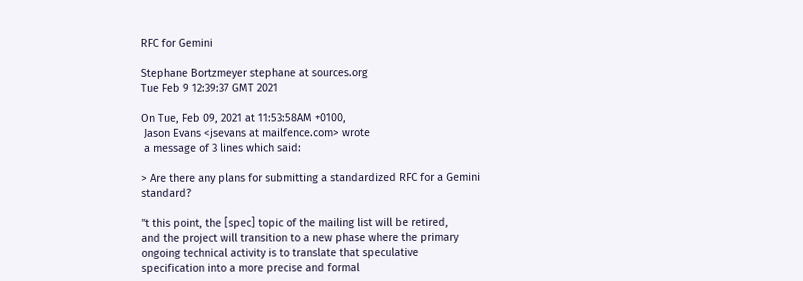RFC for Gemini

Stephane Bortzmeyer stephane at sources.org
Tue Feb 9 12:39:37 GMT 2021

On Tue, Feb 09, 2021 at 11:53:58AM +0100,
 Jason Evans <jsevans at mailfence.com> wrote
 a message of 3 lines which said:

> Are there any plans for submitting a standardized RFC for a Gemini standard?

"t this point, the [spec] topic of the mailing list will be retired,
and the project will transition to a new phase where the primary
ongoing technical activity is to translate that speculative
specification into a more precise and formal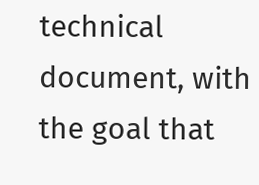technical document, with
the goal that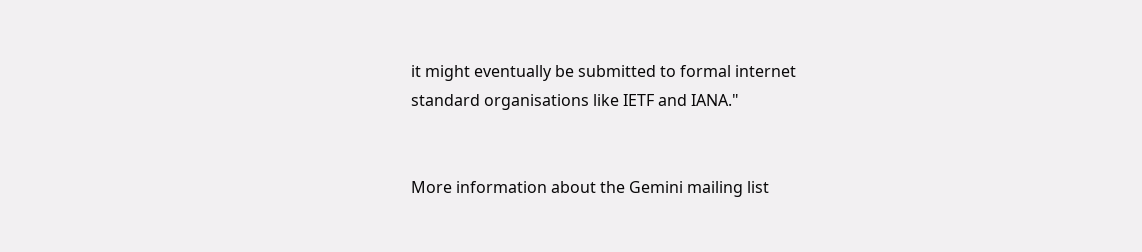it might eventually be submitted to formal internet
standard organisations like IETF and IANA."


More information about the Gemini mailing list